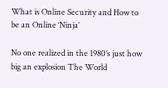What is Online Security and How to be an Online ‘Ninja’

No one realized in the 1980’s just how big an explosion The World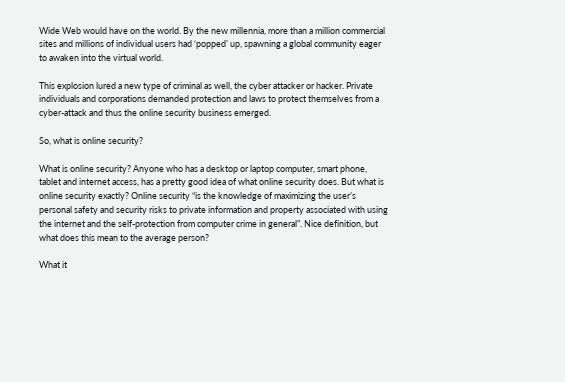Wide Web would have on the world. By the new millennia, more than a million commercial sites and millions of individual users had ‘popped’ up, spawning a global community eager to awaken into the virtual world.

This explosion lured a new type of criminal as well, the cyber attacker or hacker. Private individuals and corporations demanded protection and laws to protect themselves from a cyber-attack and thus the online security business emerged.

So, what is online security?

What is online security? Anyone who has a desktop or laptop computer, smart phone, tablet and internet access, has a pretty good idea of what online security does. But what is online security exactly? Online security “is the knowledge of maximizing the user’s personal safety and security risks to private information and property associated with using the internet and the self-protection from computer crime in general”. Nice definition, but what does this mean to the average person?

What it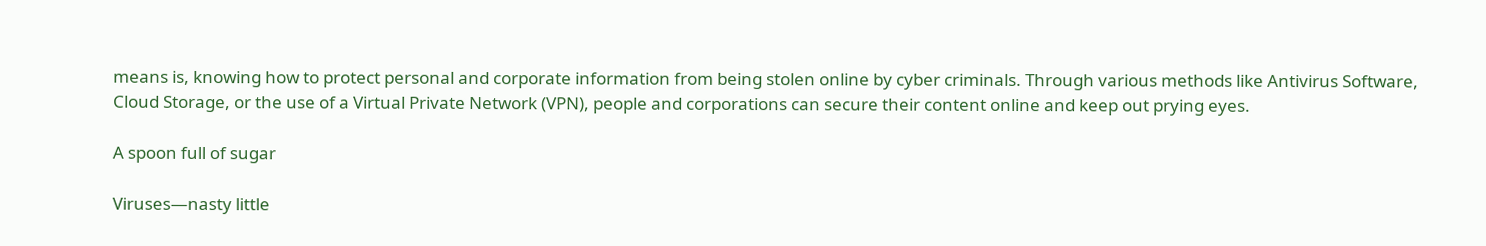means is, knowing how to protect personal and corporate information from being stolen online by cyber criminals. Through various methods like Antivirus Software, Cloud Storage, or the use of a Virtual Private Network (VPN), people and corporations can secure their content online and keep out prying eyes.

A spoon full of sugar

Viruses—nasty little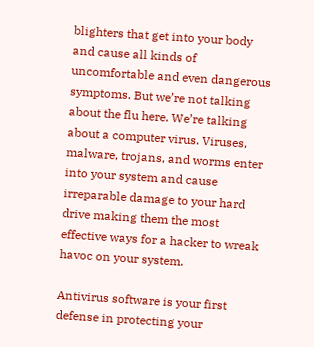blighters that get into your body and cause all kinds of uncomfortable and even dangerous symptoms. But we’re not talking about the flu here. We’re talking about a computer virus. Viruses, malware, trojans, and worms enter into your system and cause irreparable damage to your hard drive making them the most effective ways for a hacker to wreak havoc on your system.

Antivirus software is your first defense in protecting your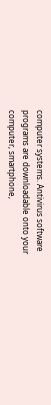computer systems. Antivirus software programs are downloadable onto your computer, smartphone,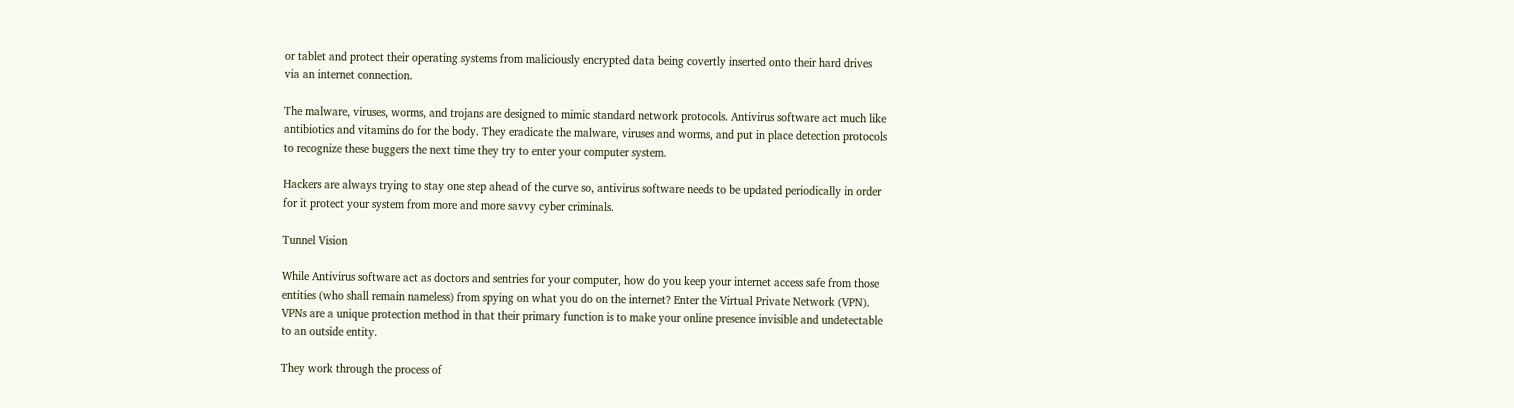or tablet and protect their operating systems from maliciously encrypted data being covertly inserted onto their hard drives via an internet connection.

The malware, viruses, worms, and trojans are designed to mimic standard network protocols. Antivirus software act much like antibiotics and vitamins do for the body. They eradicate the malware, viruses and worms, and put in place detection protocols to recognize these buggers the next time they try to enter your computer system.

Hackers are always trying to stay one step ahead of the curve so, antivirus software needs to be updated periodically in order for it protect your system from more and more savvy cyber criminals.

Tunnel Vision

While Antivirus software act as doctors and sentries for your computer, how do you keep your internet access safe from those entities (who shall remain nameless) from spying on what you do on the internet? Enter the Virtual Private Network (VPN). VPNs are a unique protection method in that their primary function is to make your online presence invisible and undetectable to an outside entity.

They work through the process of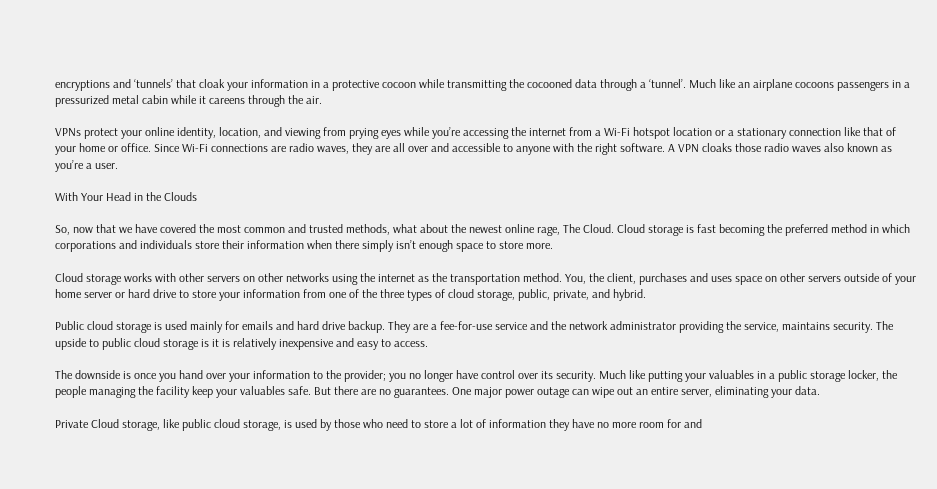encryptions and ‘tunnels’ that cloak your information in a protective cocoon while transmitting the cocooned data through a ‘tunnel’. Much like an airplane cocoons passengers in a pressurized metal cabin while it careens through the air.

VPNs protect your online identity, location, and viewing from prying eyes while you’re accessing the internet from a Wi-Fi hotspot location or a stationary connection like that of your home or office. Since Wi-Fi connections are radio waves, they are all over and accessible to anyone with the right software. A VPN cloaks those radio waves also known as you’re a user.

With Your Head in the Clouds

So, now that we have covered the most common and trusted methods, what about the newest online rage, The Cloud. Cloud storage is fast becoming the preferred method in which corporations and individuals store their information when there simply isn’t enough space to store more.

Cloud storage works with other servers on other networks using the internet as the transportation method. You, the client, purchases and uses space on other servers outside of your home server or hard drive to store your information from one of the three types of cloud storage, public, private, and hybrid.

Public cloud storage is used mainly for emails and hard drive backup. They are a fee-for-use service and the network administrator providing the service, maintains security. The upside to public cloud storage is it is relatively inexpensive and easy to access.

The downside is once you hand over your information to the provider; you no longer have control over its security. Much like putting your valuables in a public storage locker, the people managing the facility keep your valuables safe. But there are no guarantees. One major power outage can wipe out an entire server, eliminating your data.

Private Cloud storage, like public cloud storage, is used by those who need to store a lot of information they have no more room for and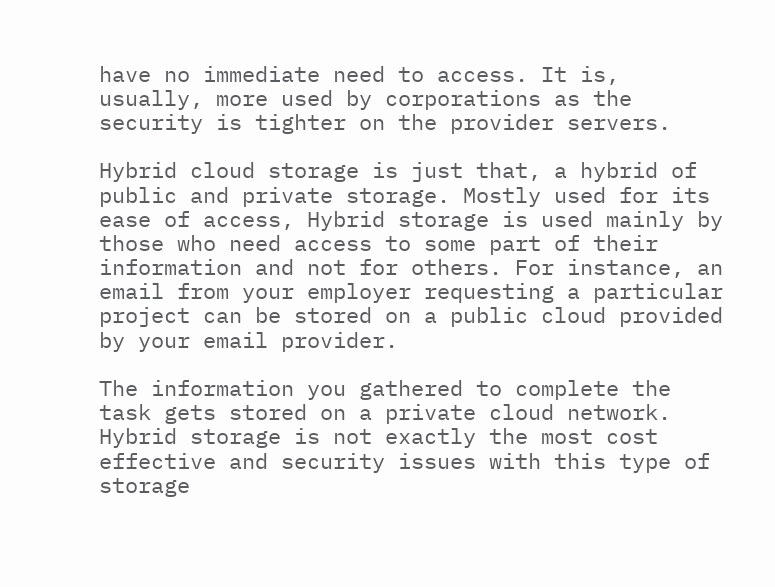have no immediate need to access. It is, usually, more used by corporations as the security is tighter on the provider servers.

Hybrid cloud storage is just that, a hybrid of public and private storage. Mostly used for its ease of access, Hybrid storage is used mainly by those who need access to some part of their information and not for others. For instance, an email from your employer requesting a particular project can be stored on a public cloud provided by your email provider.

The information you gathered to complete the task gets stored on a private cloud network. Hybrid storage is not exactly the most cost effective and security issues with this type of storage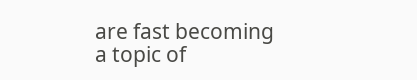are fast becoming a topic of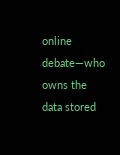online debate—who owns the data stored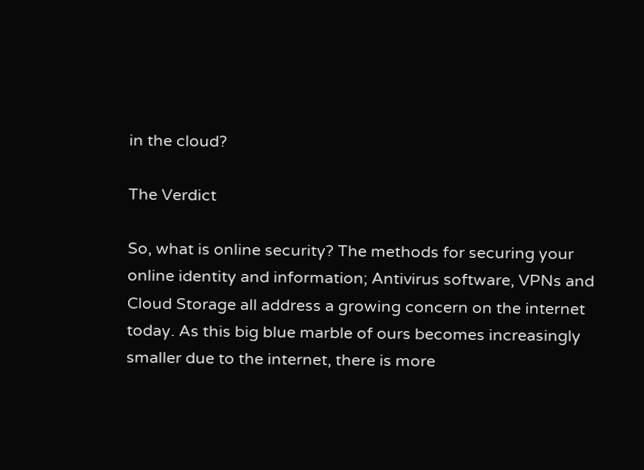in the cloud?

The Verdict

So, what is online security? The methods for securing your online identity and information; Antivirus software, VPNs and Cloud Storage all address a growing concern on the internet today. As this big blue marble of ours becomes increasingly smaller due to the internet, there is more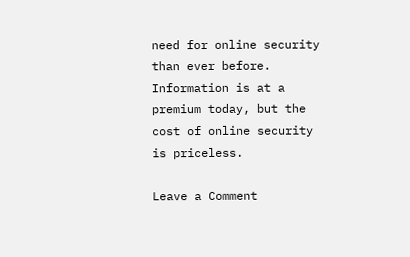need for online security than ever before. Information is at a premium today, but the cost of online security is priceless.

Leave a Comment